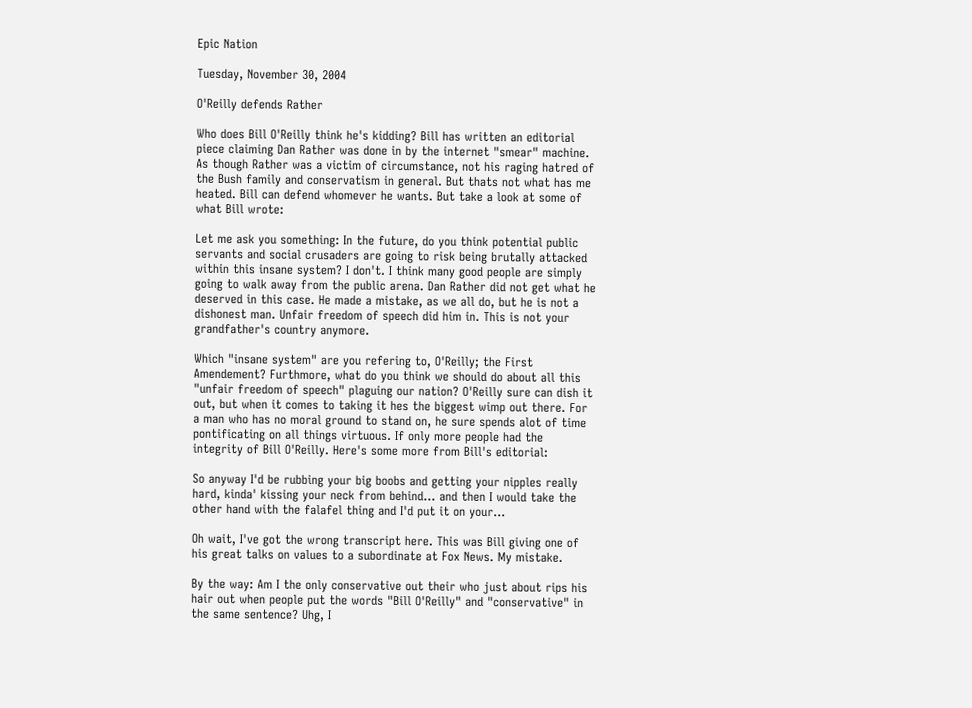Epic Nation

Tuesday, November 30, 2004

O'Reilly defends Rather

Who does Bill O'Reilly think he's kidding? Bill has written an editorial piece claiming Dan Rather was done in by the internet "smear" machine. As though Rather was a victim of circumstance, not his raging hatred of the Bush family and conservatism in general. But thats not what has me heated. Bill can defend whomever he wants. But take a look at some of what Bill wrote:

Let me ask you something: In the future, do you think potential public servants and social crusaders are going to risk being brutally attacked within this insane system? I don't. I think many good people are simply going to walk away from the public arena. Dan Rather did not get what he deserved in this case. He made a mistake, as we all do, but he is not a dishonest man. Unfair freedom of speech did him in. This is not your grandfather's country anymore.

Which "insane system" are you refering to, O'Reilly; the First Amendement? Furthmore, what do you think we should do about all this "unfair freedom of speech" plaguing our nation? O'Reilly sure can dish it out, but when it comes to taking it hes the biggest wimp out there. For a man who has no moral ground to stand on, he sure spends alot of time pontificating on all things virtuous. If only more people had the integrity of Bill O'Reilly. Here's some more from Bill's editorial:

So anyway I'd be rubbing your big boobs and getting your nipples really hard, kinda' kissing your neck from behind... and then I would take the other hand with the falafel thing and I'd put it on your...

Oh wait, I've got the wrong transcript here. This was Bill giving one of his great talks on values to a subordinate at Fox News. My mistake.

By the way: Am I the only conservative out their who just about rips his hair out when people put the words "Bill O'Reilly" and "conservative" in the same sentence? Uhg, I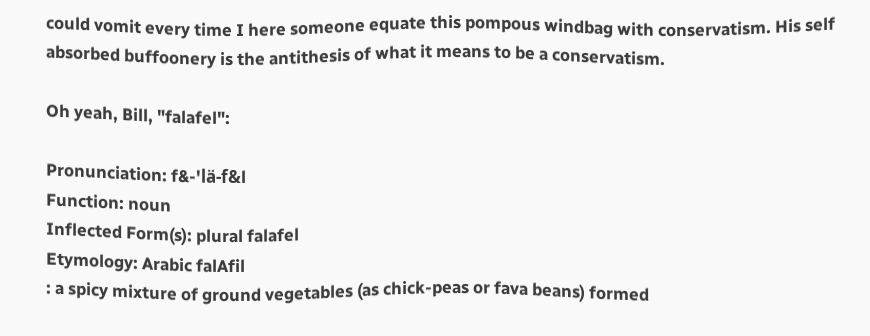could vomit every time I here someone equate this pompous windbag with conservatism. His self absorbed buffoonery is the antithesis of what it means to be a conservatism.

Oh yeah, Bill, "falafel":

Pronunciation: f&-'lä-f&l
Function: noun
Inflected Form(s): plural falafel
Etymology: Arabic falAfil
: a spicy mixture of ground vegetables (as chick-peas or fava beans) formed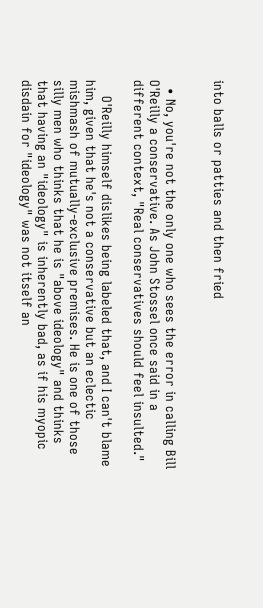into balls or patties and then fried


  • No, you're not the only one who sees the error in calling Bill O'Reilly a conservative. As John Stossel once said in a different context, "Real conservatives should feel insulted."

    O'Reilly himself dislikes being labeled that, and I can't blame him, given that he's not a conservative but an eclectic mishmash of mutually-exclusive premises. He is one of those silly men who thinks that he is "above ideology" and thinks that having an "ideology" is inherently bad, as if his myopic disdain for "ideology" was not itself an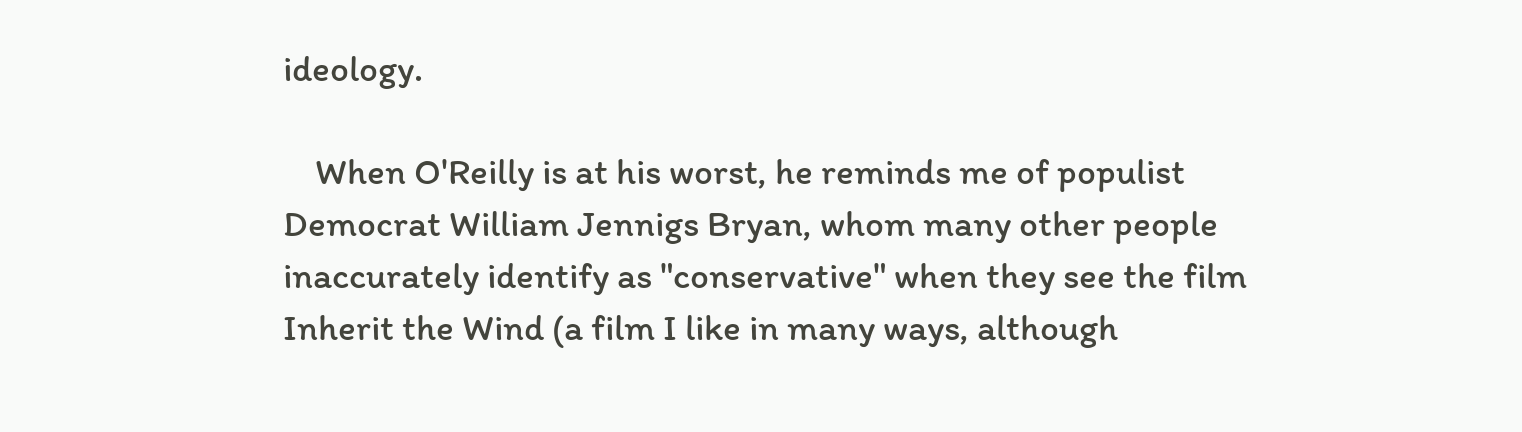ideology.

    When O'Reilly is at his worst, he reminds me of populist Democrat William Jennigs Bryan, whom many other people inaccurately identify as "conservative" when they see the film Inherit the Wind (a film I like in many ways, although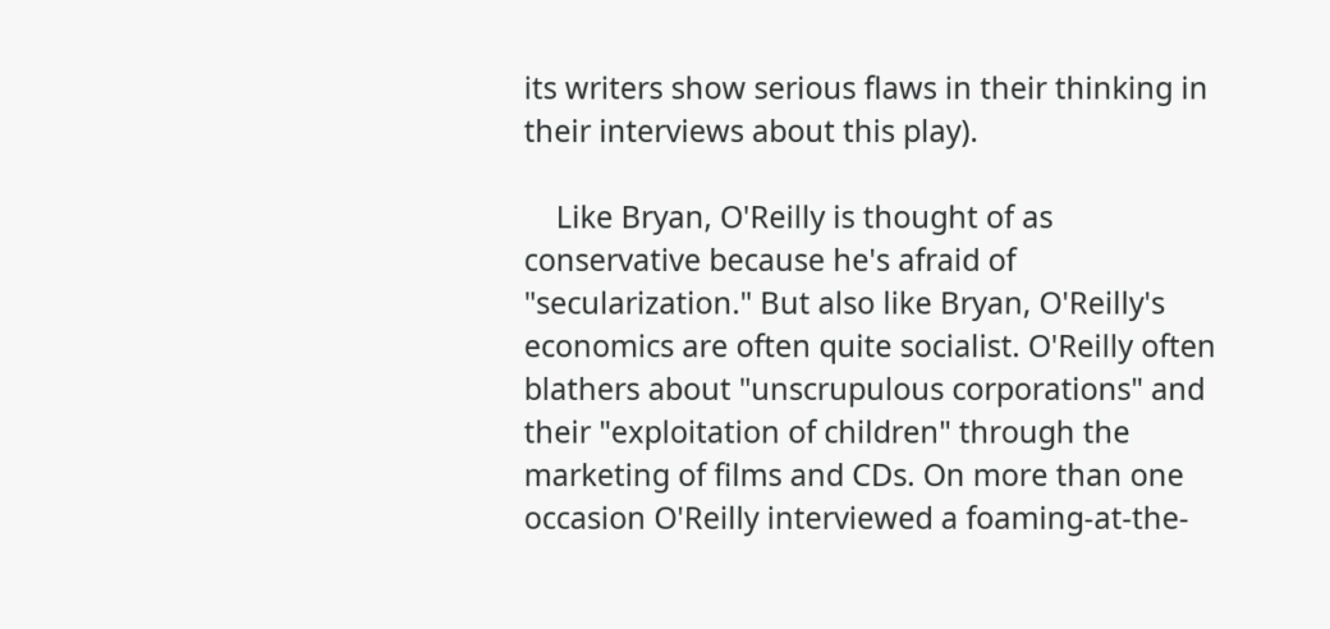its writers show serious flaws in their thinking in their interviews about this play).

    Like Bryan, O'Reilly is thought of as conservative because he's afraid of "secularization." But also like Bryan, O'Reilly's economics are often quite socialist. O'Reilly often blathers about "unscrupulous corporations" and their "exploitation of children" through the marketing of films and CDs. On more than one occasion O'Reilly interviewed a foaming-at-the-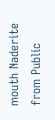mouth Naderite from Public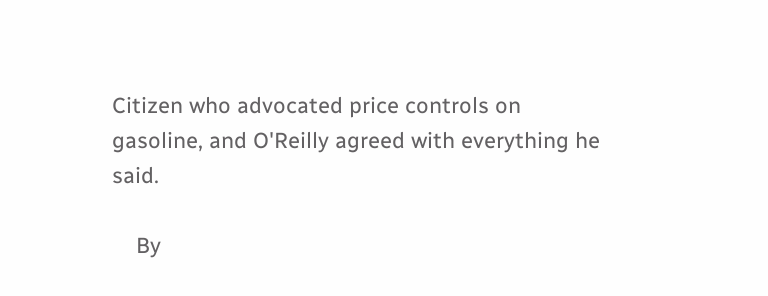Citizen who advocated price controls on gasoline, and O'Reilly agreed with everything he said.

    By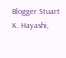Blogger Stuart K. Hayashi,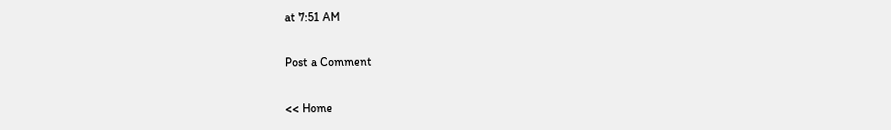at 7:51 AM

Post a Comment

<< Home